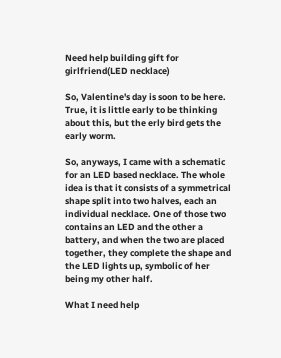Need help building gift for girlfriend(LED necklace)

So, Valentine's day is soon to be here. True, it is little early to be thinking about this, but the erly bird gets the early worm.

So, anyways, I came with a schematic for an LED based necklace. The whole idea is that it consists of a symmetrical shape split into two halves, each an individual necklace. One of those two contains an LED and the other a battery, and when the two are placed together, they complete the shape and the LED lights up, symbolic of her being my other half.

What I need help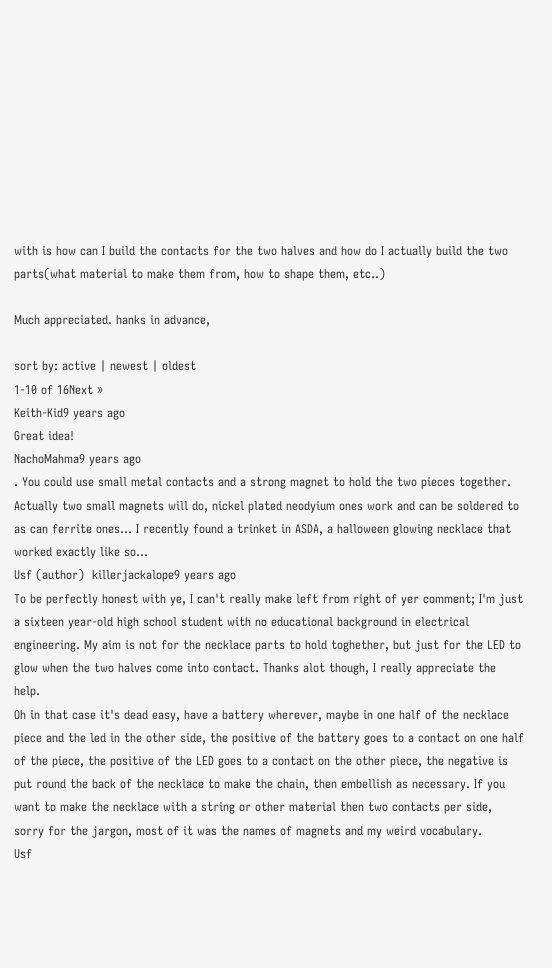with is how can I build the contacts for the two halves and how do I actually build the two parts(what material to make them from, how to shape them, etc..)

Much appreciated. hanks in advance,

sort by: active | newest | oldest
1-10 of 16Next »
Keith-Kid9 years ago
Great idea!
NachoMahma9 years ago
. You could use small metal contacts and a strong magnet to hold the two pieces together.
Actually two small magnets will do, nickel plated neodyium ones work and can be soldered to as can ferrite ones... I recently found a trinket in ASDA, a halloween glowing necklace that worked exactly like so...
Usf (author)  killerjackalope9 years ago
To be perfectly honest with ye, I can't really make left from right of yer comment; I'm just a sixteen year-old high school student with no educational background in electrical engineering. My aim is not for the necklace parts to hold toghether, but just for the LED to glow when the two halves come into contact. Thanks alot though, I really appreciate the help.
Oh in that case it's dead easy, have a battery wherever, maybe in one half of the necklace piece and the led in the other side, the positive of the battery goes to a contact on one half of the piece, the positive of the LED goes to a contact on the other piece, the negative is put round the back of the necklace to make the chain, then embellish as necessary. If you want to make the necklace with a string or other material then two contacts per side, sorry for the jargon, most of it was the names of magnets and my weird vocabulary.
Usf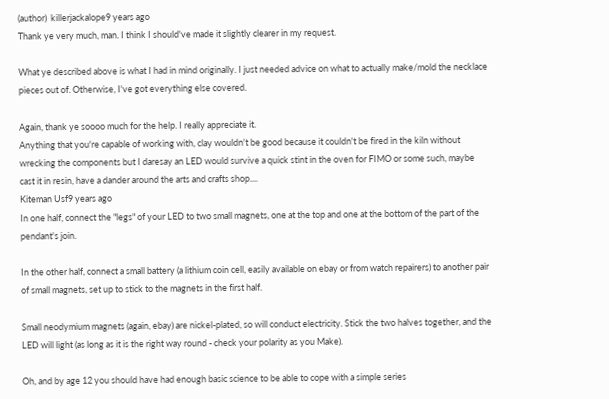(author)  killerjackalope9 years ago
Thank ye very much, man. I think I should've made it slightly clearer in my request.

What ye described above is what I had in mind originally. I just needed advice on what to actually make/mold the necklace pieces out of. Otherwise, I've got everything else covered.

Again, thank ye soooo much for the help. I really appreciate it.
Anything that you're capable of working with, clay wouldn't be good because it couldn't be fired in the kiln without wrecking the components but I daresay an LED would survive a quick stint in the oven for FIMO or some such, maybe cast it in resin, have a dander around the arts and crafts shop....
Kiteman Usf9 years ago
In one half, connect the "legs" of your LED to two small magnets, one at the top and one at the bottom of the part of the pendant's join.

In the other half, connect a small battery (a lithium coin cell, easily available on ebay or from watch repairers) to another pair of small magnets, set up to stick to the magnets in the first half.

Small neodymium magnets (again, ebay) are nickel-plated, so will conduct electricity. Stick the two halves together, and the LED will light (as long as it is the right way round - check your polarity as you Make).

Oh, and by age 12 you should have had enough basic science to be able to cope with a simple series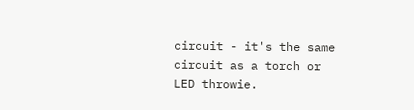circuit - it's the same circuit as a torch or LED throwie.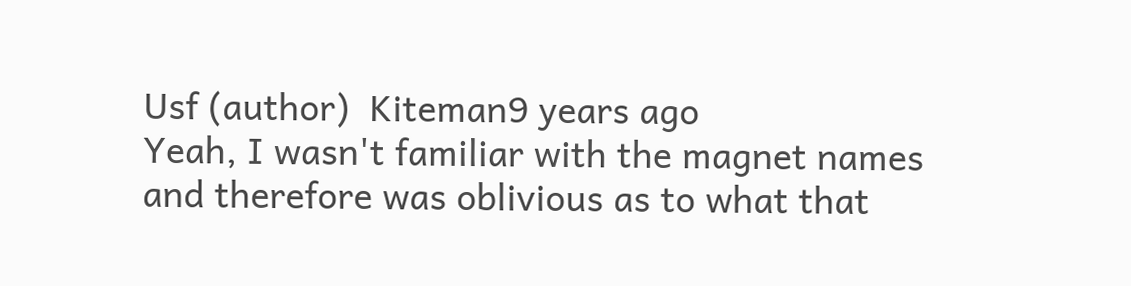Usf (author)  Kiteman9 years ago
Yeah, I wasn't familiar with the magnet names and therefore was oblivious as to what that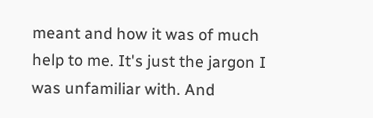meant and how it was of much help to me. It's just the jargon I was unfamiliar with. And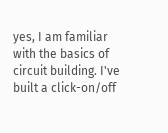yes, I am familiar with the basics of circuit building. I've built a click-on/off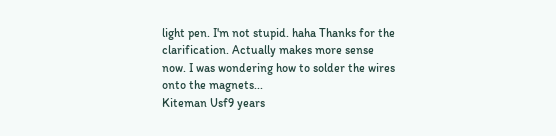light pen. I'm not stupid. haha Thanks for the clarification. Actually makes more sense now. I was wondering how to solder the wires onto the magnets...
Kiteman Usf9 years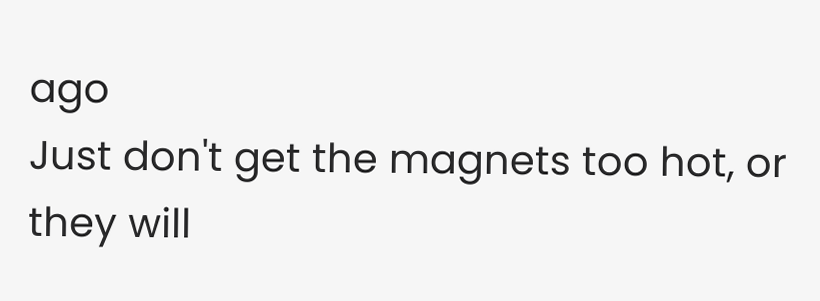ago
Just don't get the magnets too hot, or they will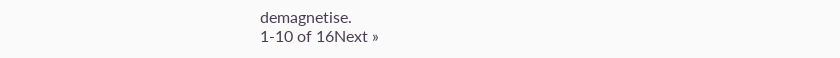demagnetise.
1-10 of 16Next »